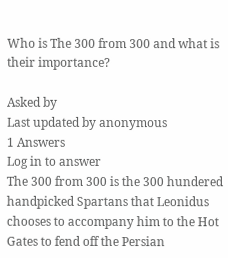Who is The 300 from 300 and what is their importance?

Asked by
Last updated by anonymous
1 Answers
Log in to answer
The 300 from 300 is the 300 hundered handpicked Spartans that Leonidus chooses to accompany him to the Hot Gates to fend off the Persian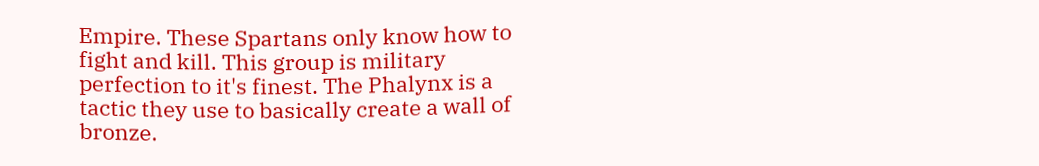Empire. These Spartans only know how to fight and kill. This group is military perfection to it's finest. The Phalynx is a tactic they use to basically create a wall of bronze.